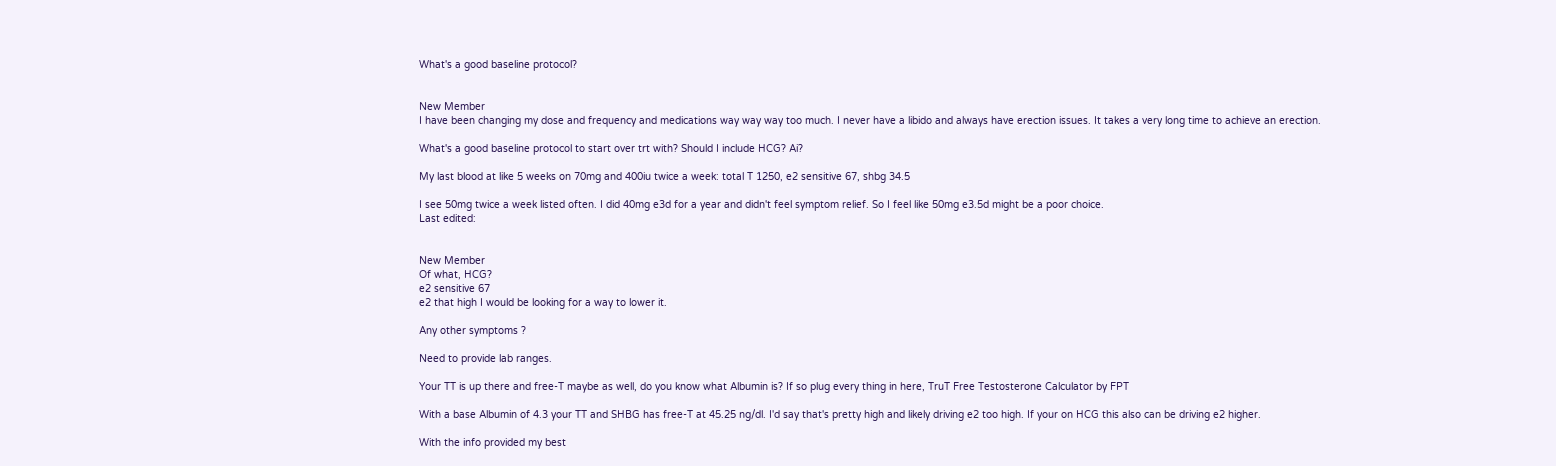What's a good baseline protocol?


New Member
I have been changing my dose and frequency and medications way way way too much. I never have a libido and always have erection issues. It takes a very long time to achieve an erection.

What's a good baseline protocol to start over trt with? Should I include HCG? Ai?

My last blood at like 5 weeks on 70mg and 400iu twice a week: total T 1250, e2 sensitive 67, shbg 34.5

I see 50mg twice a week listed often. I did 40mg e3d for a year and didn't feel symptom relief. So I feel like 50mg e3.5d might be a poor choice.
Last edited:


New Member
Of what, HCG?
e2 sensitive 67
e2 that high I would be looking for a way to lower it.

Any other symptoms ?

Need to provide lab ranges.

Your TT is up there and free-T maybe as well, do you know what Albumin is? If so plug every thing in here, TruT Free Testosterone Calculator by FPT

With a base Albumin of 4.3 your TT and SHBG has free-T at 45.25 ng/dl. I'd say that's pretty high and likely driving e2 too high. If your on HCG this also can be driving e2 higher.

With the info provided my best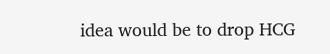idea would be to drop HCG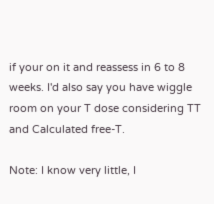if your on it and reassess in 6 to 8 weeks. I'd also say you have wiggle room on your T dose considering TT and Calculated free-T.

Note: I know very little, I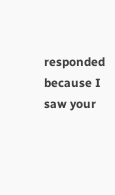responded because I saw your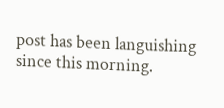post has been languishing since this morning.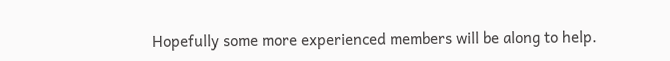Hopefully some more experienced members will be along to help.